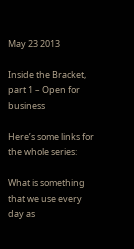May 23 2013

Inside the Bracket, part 1 – Open for business

Here’s some links for the whole series:

What is something that we use every day as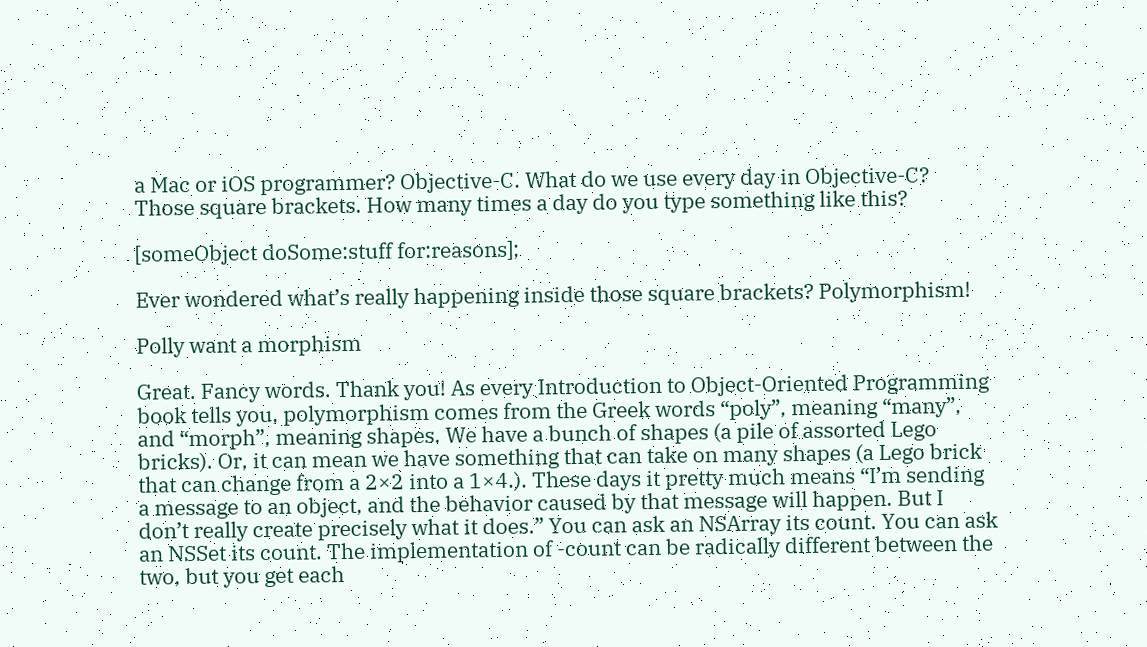a Mac or iOS programmer? Objective-C. What do we use every day in Objective-C? Those square brackets. How many times a day do you type something like this?

[someObject doSome:stuff for:reasons];

Ever wondered what’s really happening inside those square brackets? Polymorphism!

Polly want a morphism

Great. Fancy words. Thank you! As every Introduction to Object-Oriented Programming book tells you, polymorphism comes from the Greek words “poly”, meaning “many”, and “morph”, meaning shapes. We have a bunch of shapes (a pile of assorted Lego bricks). Or, it can mean we have something that can take on many shapes (a Lego brick that can change from a 2×2 into a 1×4.). These days it pretty much means “I’m sending a message to an object, and the behavior caused by that message will happen. But I don’t really create precisely what it does.” You can ask an NSArray its count. You can ask an NSSet its count. The implementation of -count can be radically different between the two, but you get each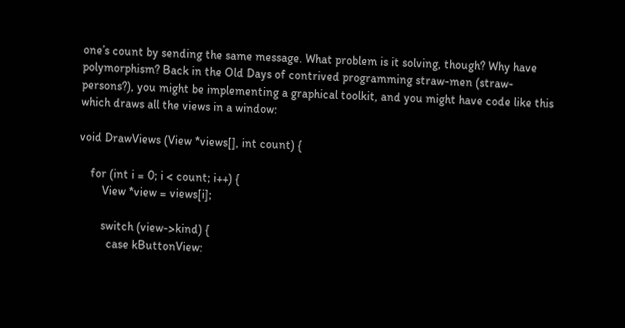one’s count by sending the same message. What problem is it solving, though? Why have polymorphism? Back in the Old Days of contrived programming straw-men (straw-persons?), you might be implementing a graphical toolkit, and you might have code like this which draws all the views in a window:

void DrawViews (View *views[], int count) {

    for (int i = 0; i < count; i++) {
        View *view = views[i];

        switch (view->kind) {
          case kButtonView: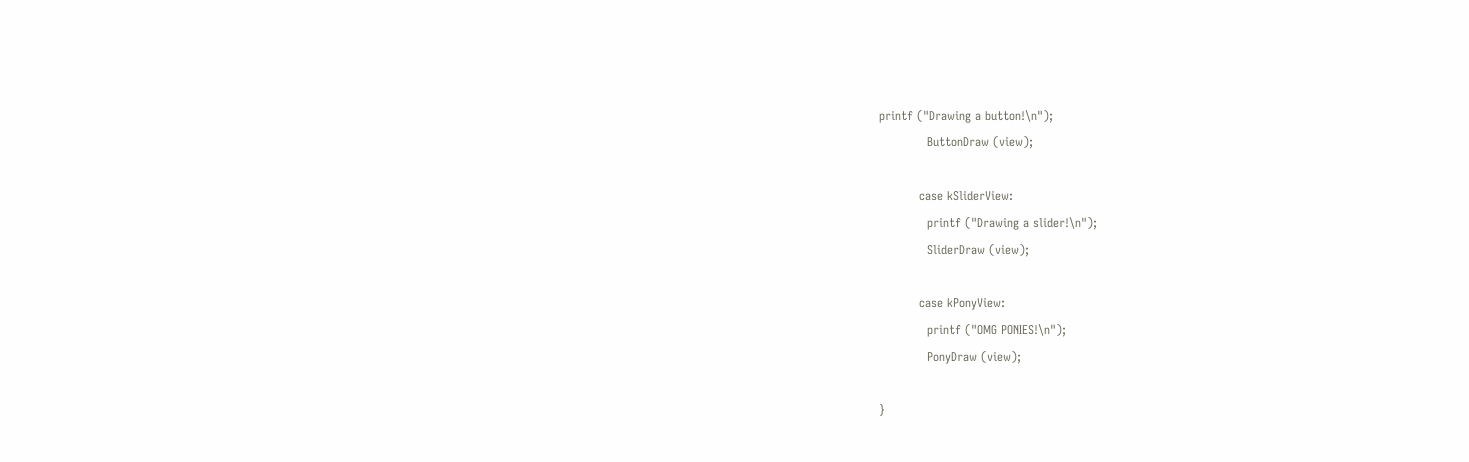printf ("Drawing a button!\n");
            ButtonDraw (view);

          case kSliderView:
            printf ("Drawing a slider!\n");
            SliderDraw (view);

          case kPonyView:
            printf ("OMG PONIES!\n");
            PonyDraw (view);

}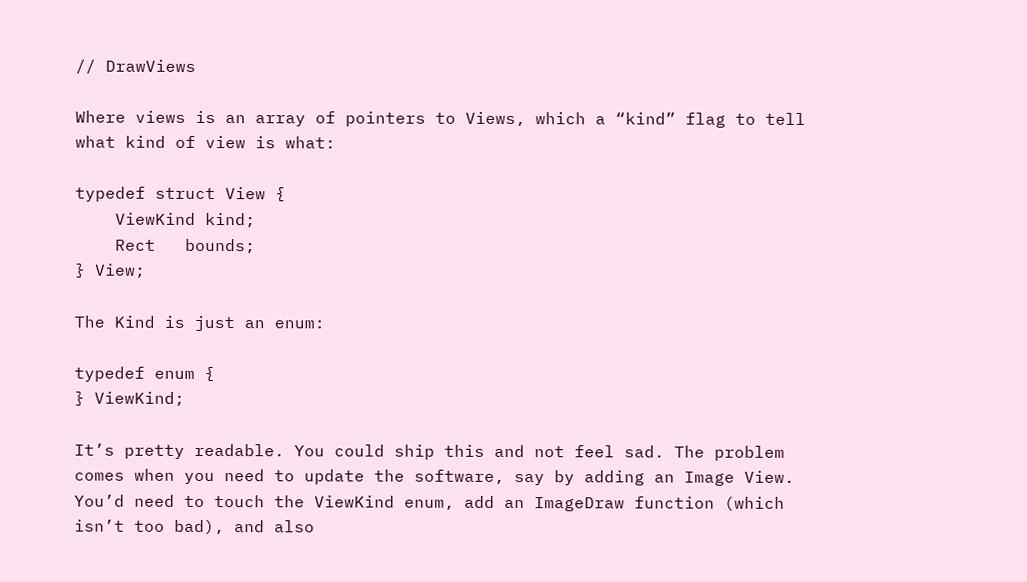// DrawViews

Where views is an array of pointers to Views, which a “kind” flag to tell what kind of view is what:

typedef struct View {
    ViewKind kind;
    Rect   bounds;
} View;

The Kind is just an enum:

typedef enum {
} ViewKind;

It’s pretty readable. You could ship this and not feel sad. The problem comes when you need to update the software, say by adding an Image View. You’d need to touch the ViewKind enum, add an ImageDraw function (which isn’t too bad), and also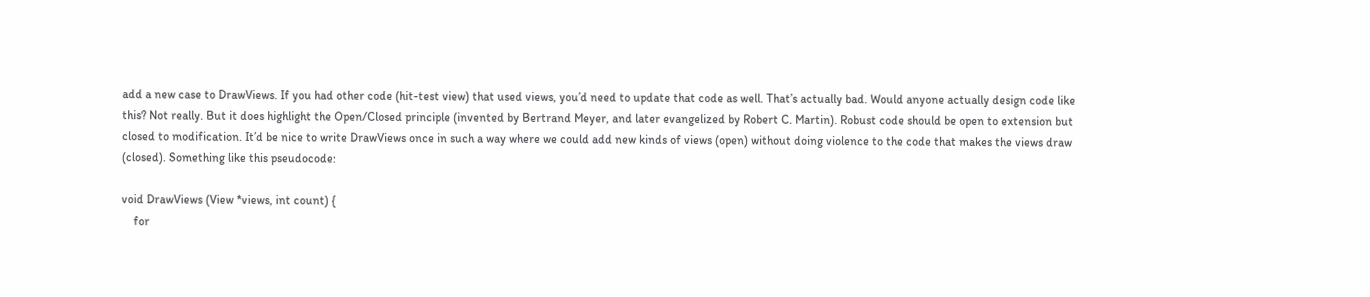add a new case to DrawViews. If you had other code (hit-test view) that used views, you’d need to update that code as well. That’s actually bad. Would anyone actually design code like this? Not really. But it does highlight the Open/Closed principle (invented by Bertrand Meyer, and later evangelized by Robert C. Martin). Robust code should be open to extension but closed to modification. It’d be nice to write DrawViews once in such a way where we could add new kinds of views (open) without doing violence to the code that makes the views draw (closed). Something like this pseudocode:

void DrawViews (View *views, int count) {
    for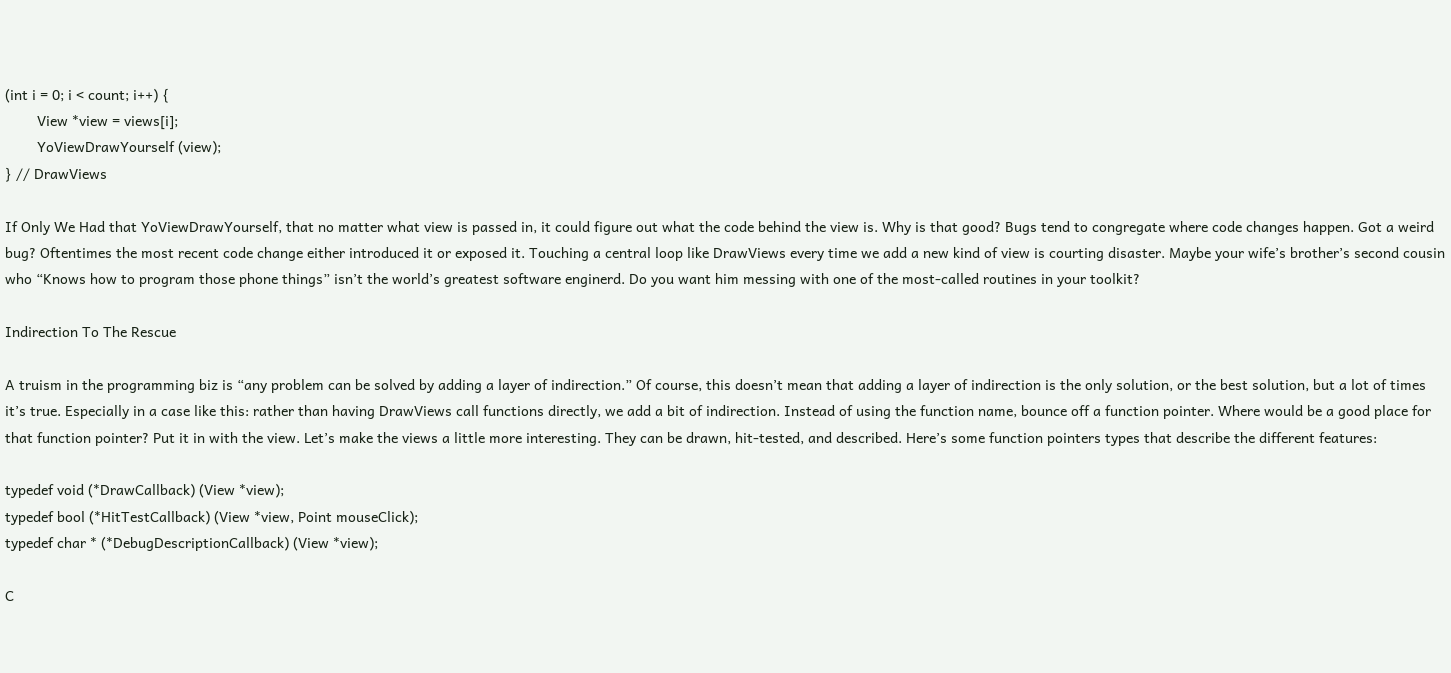(int i = 0; i < count; i++) {
        View *view = views[i];
        YoViewDrawYourself (view);
} // DrawViews

If Only We Had that YoViewDrawYourself, that no matter what view is passed in, it could figure out what the code behind the view is. Why is that good? Bugs tend to congregate where code changes happen. Got a weird bug? Oftentimes the most recent code change either introduced it or exposed it. Touching a central loop like DrawViews every time we add a new kind of view is courting disaster. Maybe your wife’s brother’s second cousin who “Knows how to program those phone things” isn’t the world’s greatest software enginerd. Do you want him messing with one of the most-called routines in your toolkit?

Indirection To The Rescue

A truism in the programming biz is “any problem can be solved by adding a layer of indirection.” Of course, this doesn’t mean that adding a layer of indirection is the only solution, or the best solution, but a lot of times it’s true. Especially in a case like this: rather than having DrawViews call functions directly, we add a bit of indirection. Instead of using the function name, bounce off a function pointer. Where would be a good place for that function pointer? Put it in with the view. Let’s make the views a little more interesting. They can be drawn, hit-tested, and described. Here’s some function pointers types that describe the different features:

typedef void (*DrawCallback) (View *view);
typedef bool (*HitTestCallback) (View *view, Point mouseClick);
typedef char * (*DebugDescriptionCallback) (View *view);

C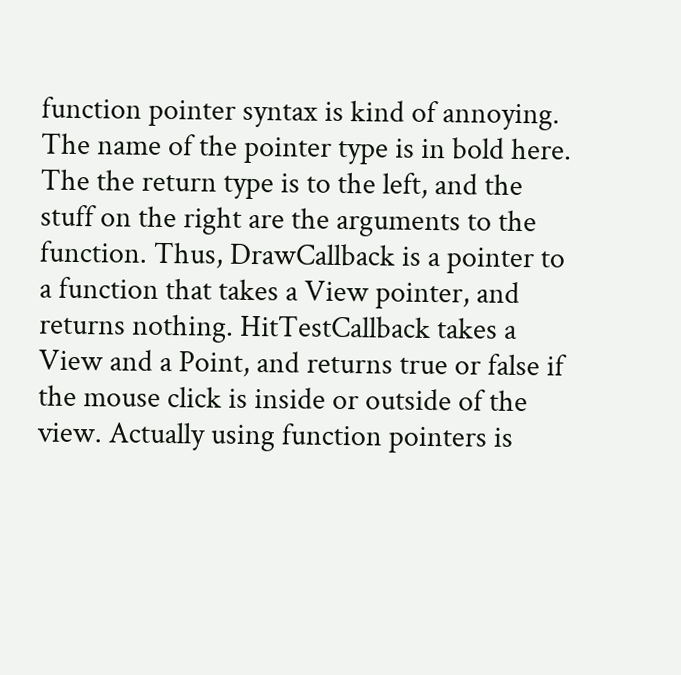function pointer syntax is kind of annoying. The name of the pointer type is in bold here. The the return type is to the left, and the stuff on the right are the arguments to the function. Thus, DrawCallback is a pointer to a function that takes a View pointer, and returns nothing. HitTestCallback takes a View and a Point, and returns true or false if the mouse click is inside or outside of the view. Actually using function pointers is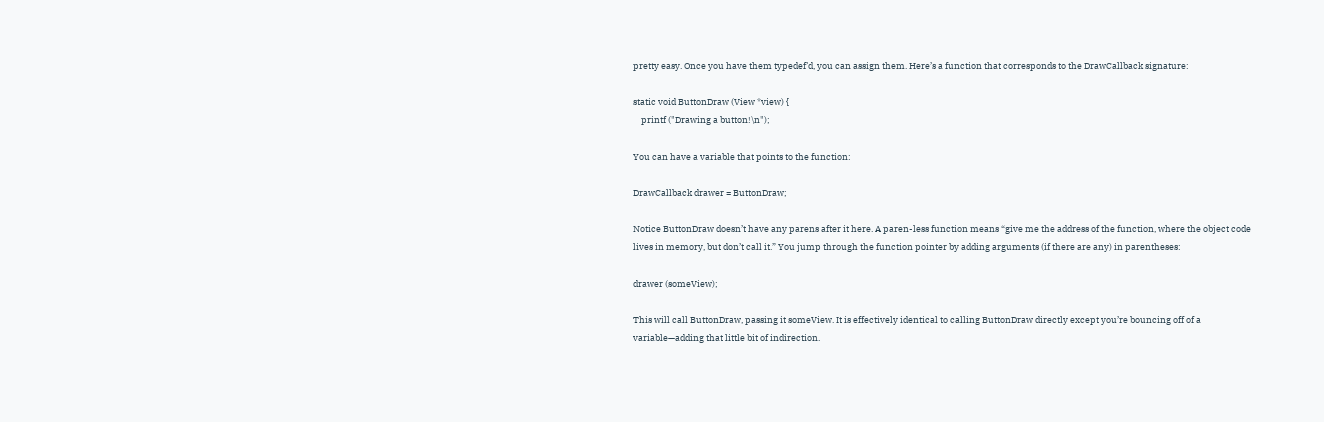pretty easy. Once you have them typedef’d, you can assign them. Here’s a function that corresponds to the DrawCallback signature:

static void ButtonDraw (View *view) {
    printf ("Drawing a button!\n");

You can have a variable that points to the function:

DrawCallback drawer = ButtonDraw;

Notice ButtonDraw doesn’t have any parens after it here. A paren-less function means “give me the address of the function, where the object code lives in memory, but don’t call it.” You jump through the function pointer by adding arguments (if there are any) in parentheses:

drawer (someView);

This will call ButtonDraw, passing it someView. It is effectively identical to calling ButtonDraw directly except you’re bouncing off of a variable—adding that little bit of indirection.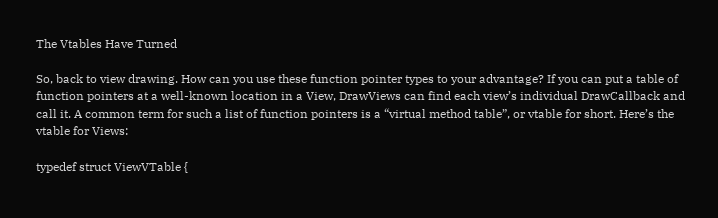The Vtables Have Turned

So, back to view drawing. How can you use these function pointer types to your advantage? If you can put a table of function pointers at a well-known location in a View, DrawViews can find each view’s individual DrawCallback and call it. A common term for such a list of function pointers is a “virtual method table”, or vtable for short. Here’s the vtable for Views:

typedef struct ViewVTable {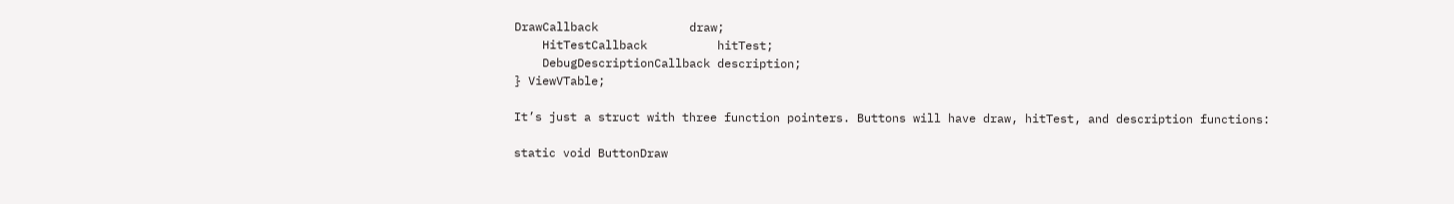DrawCallback             draw;
    HitTestCallback          hitTest;
    DebugDescriptionCallback description;
} ViewVTable;

It’s just a struct with three function pointers. Buttons will have draw, hitTest, and description functions:

static void ButtonDraw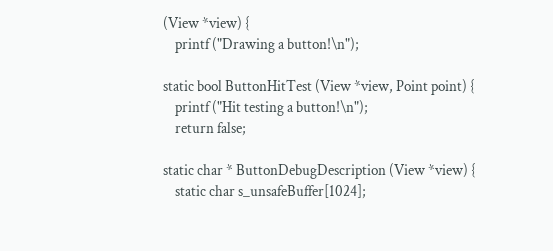(View *view) {
    printf ("Drawing a button!\n");

static bool ButtonHitTest (View *view, Point point) {
    printf ("Hit testing a button!\n");
    return false;

static char * ButtonDebugDescription (View *view) {
    static char s_unsafeBuffer[1024];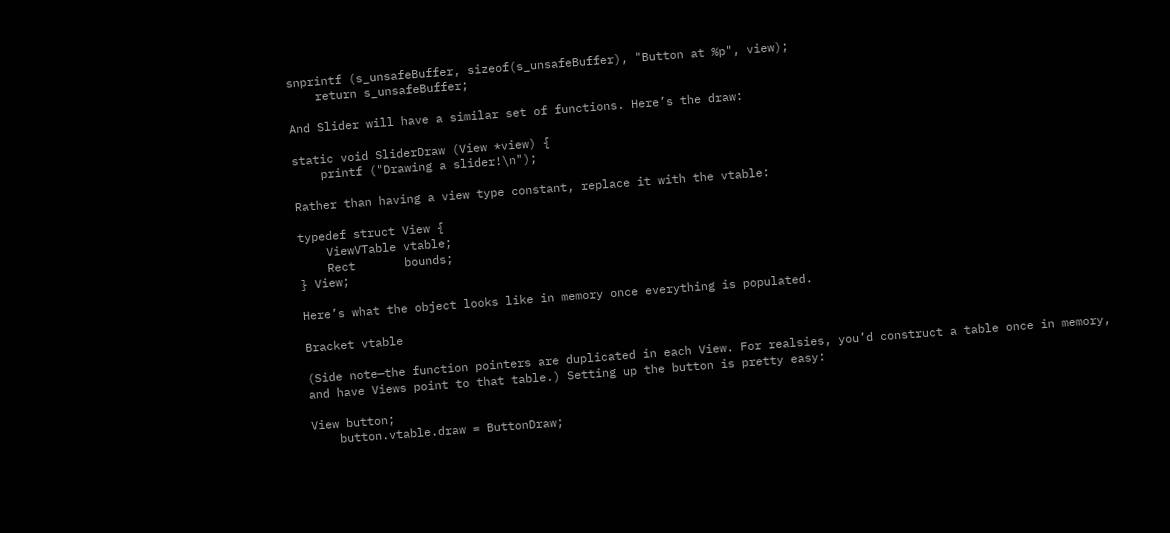snprintf (s_unsafeBuffer, sizeof(s_unsafeBuffer), "Button at %p", view);
    return s_unsafeBuffer;

And Slider will have a similar set of functions. Here’s the draw:

static void SliderDraw (View *view) {
    printf ("Drawing a slider!\n");

Rather than having a view type constant, replace it with the vtable:

typedef struct View {
    ViewVTable vtable;
    Rect       bounds;
} View;

Here’s what the object looks like in memory once everything is populated.

Bracket vtable

(Side note—the function pointers are duplicated in each View. For realsies, you’d construct a table once in memory, and have Views point to that table.) Setting up the button is pretty easy:

View button;
    button.vtable.draw = ButtonDraw;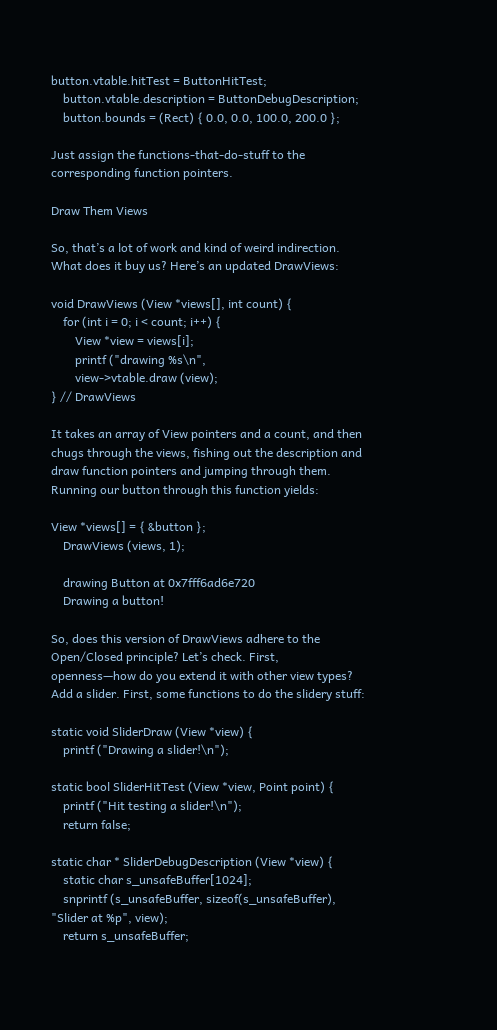button.vtable.hitTest = ButtonHitTest;
    button.vtable.description = ButtonDebugDescription;
    button.bounds = (Rect) { 0.0, 0.0, 100.0, 200.0 };

Just assign the functions-that-do-stuff to the corresponding function pointers.

Draw Them Views

So, that’s a lot of work and kind of weird indirection. What does it buy us? Here’s an updated DrawViews:

void DrawViews (View *views[], int count) {
    for (int i = 0; i < count; i++) {
        View *view = views[i];
        printf ("drawing %s\n",
        view->vtable.draw (view);
} // DrawViews

It takes an array of View pointers and a count, and then chugs through the views, fishing out the description and draw function pointers and jumping through them. Running our button through this function yields:

View *views[] = { &button };
    DrawViews (views, 1);

    drawing Button at 0x7fff6ad6e720
    Drawing a button!

So, does this version of DrawViews adhere to the Open/Closed principle? Let’s check. First, openness—how do you extend it with other view types? Add a slider. First, some functions to do the slidery stuff:

static void SliderDraw (View *view) {
    printf ("Drawing a slider!\n");

static bool SliderHitTest (View *view, Point point) {
    printf ("Hit testing a slider!\n");
    return false;

static char * SliderDebugDescription (View *view) {
    static char s_unsafeBuffer[1024];
    snprintf (s_unsafeBuffer, sizeof(s_unsafeBuffer), "Slider at %p", view);
    return s_unsafeBuffer;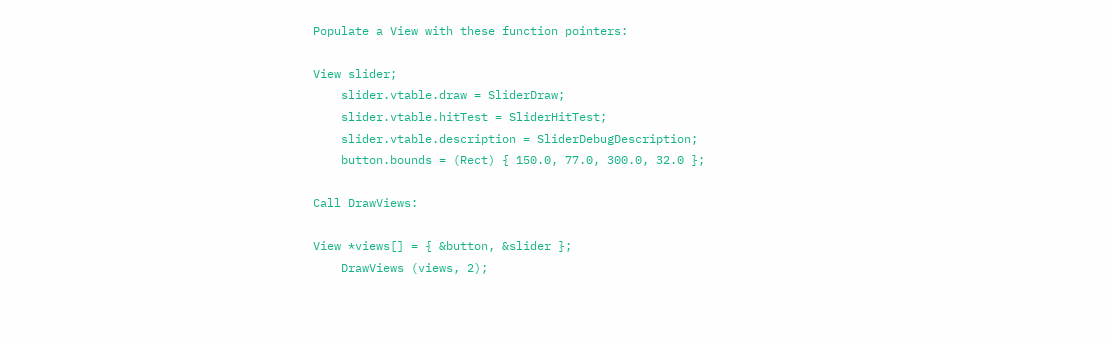Populate a View with these function pointers:

View slider;
    slider.vtable.draw = SliderDraw;
    slider.vtable.hitTest = SliderHitTest;
    slider.vtable.description = SliderDebugDescription;
    button.bounds = (Rect) { 150.0, 77.0, 300.0, 32.0 };

Call DrawViews:

View *views[] = { &button, &slider };
    DrawViews (views, 2);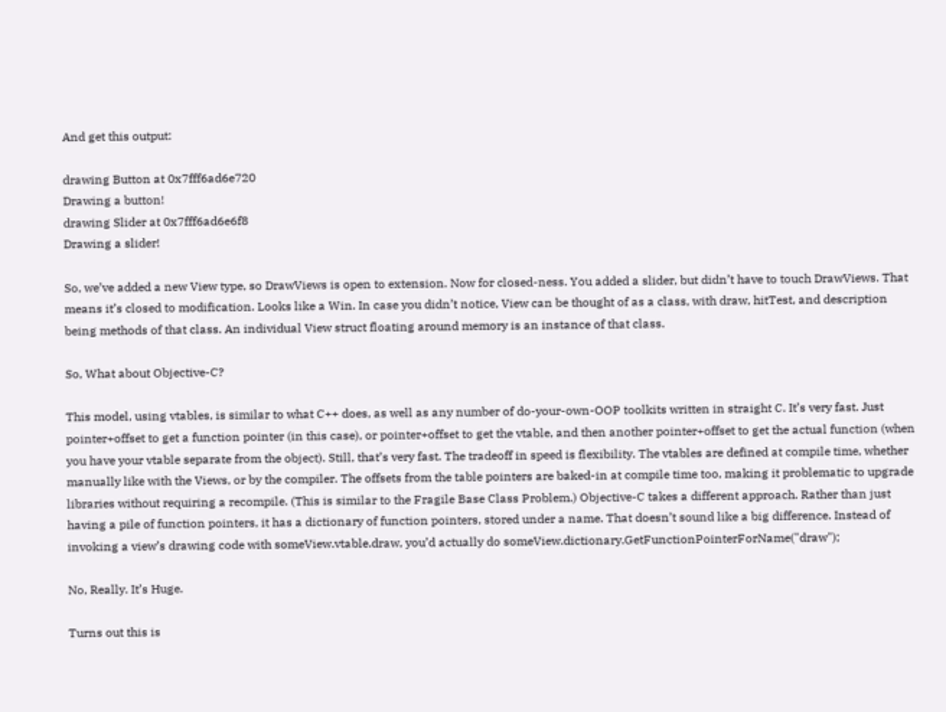And get this output:

drawing Button at 0x7fff6ad6e720
Drawing a button!
drawing Slider at 0x7fff6ad6e6f8
Drawing a slider!

So, we’ve added a new View type, so DrawViews is open to extension. Now for closed-ness. You added a slider, but didn’t have to touch DrawViews. That means it’s closed to modification. Looks like a Win. In case you didn’t notice, View can be thought of as a class, with draw, hitTest, and description being methods of that class. An individual View struct floating around memory is an instance of that class.

So, What about Objective-C?

This model, using vtables, is similar to what C++ does, as well as any number of do-your-own-OOP toolkits written in straight C. It’s very fast. Just pointer+offset to get a function pointer (in this case), or pointer+offset to get the vtable, and then another pointer+offset to get the actual function (when you have your vtable separate from the object). Still, that’s very fast. The tradeoff in speed is flexibility. The vtables are defined at compile time, whether manually like with the Views, or by the compiler. The offsets from the table pointers are baked-in at compile time too, making it problematic to upgrade libraries without requiring a recompile. (This is similar to the Fragile Base Class Problem.) Objective-C takes a different approach. Rather than just having a pile of function pointers, it has a dictionary of function pointers, stored under a name. That doesn’t sound like a big difference. Instead of invoking a view’s drawing code with someView.vtable.draw, you’d actually do someView.dictionary.GetFunctionPointerForName("draw");

No, Really. It’s Huge.

Turns out this is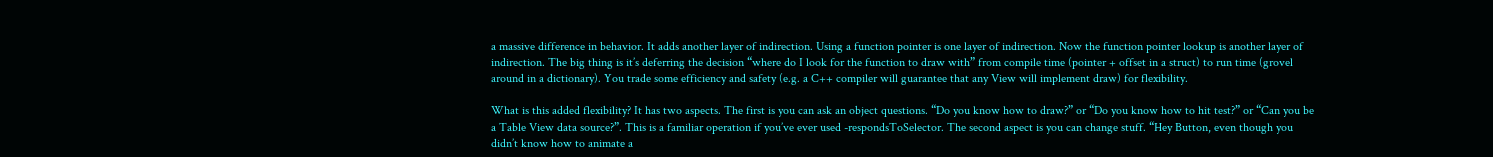a massive difference in behavior. It adds another layer of indirection. Using a function pointer is one layer of indirection. Now the function pointer lookup is another layer of indirection. The big thing is it’s deferring the decision “where do I look for the function to draw with” from compile time (pointer + offset in a struct) to run time (grovel around in a dictionary). You trade some efficiency and safety (e.g. a C++ compiler will guarantee that any View will implement draw) for flexibility.

What is this added flexibility? It has two aspects. The first is you can ask an object questions. “Do you know how to draw?” or “Do you know how to hit test?” or “Can you be a Table View data source?”. This is a familiar operation if you’ve ever used -respondsToSelector. The second aspect is you can change stuff. “Hey Button, even though you didn’t know how to animate a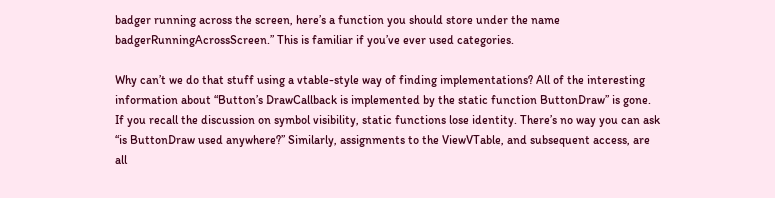badger running across the screen, here’s a function you should store under the name badgerRunningAcrossScreen.” This is familiar if you’ve ever used categories.

Why can’t we do that stuff using a vtable-style way of finding implementations? All of the interesting information about “Button’s DrawCallback is implemented by the static function ButtonDraw” is gone. If you recall the discussion on symbol visibility, static functions lose identity. There’s no way you can ask “is ButtonDraw used anywhere?” Similarly, assignments to the ViewVTable, and subsequent access, are all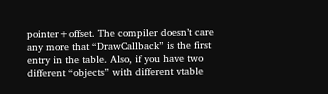pointer+offset. The compiler doesn’t care any more that “DrawCallback” is the first entry in the table. Also, if you have two different “objects” with different vtable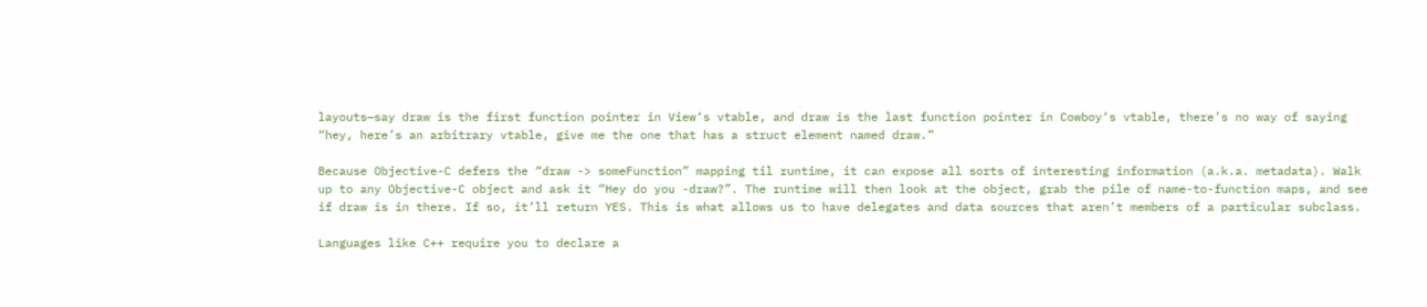layouts—say draw is the first function pointer in View‘s vtable, and draw is the last function pointer in Cowboy‘s vtable, there’s no way of saying “hey, here’s an arbitrary vtable, give me the one that has a struct element named draw.”

Because Objective-C defers the “draw -> someFunction” mapping til runtime, it can expose all sorts of interesting information (a.k.a. metadata). Walk up to any Objective-C object and ask it “Hey do you -draw?”. The runtime will then look at the object, grab the pile of name-to-function maps, and see if draw is in there. If so, it’ll return YES. This is what allows us to have delegates and data sources that aren’t members of a particular subclass.

Languages like C++ require you to declare a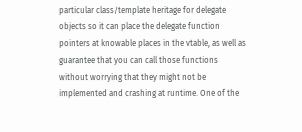particular class/template heritage for delegate objects so it can place the delegate function pointers at knowable places in the vtable, as well as guarantee that you can call those functions without worrying that they might not be implemented and crashing at runtime. One of the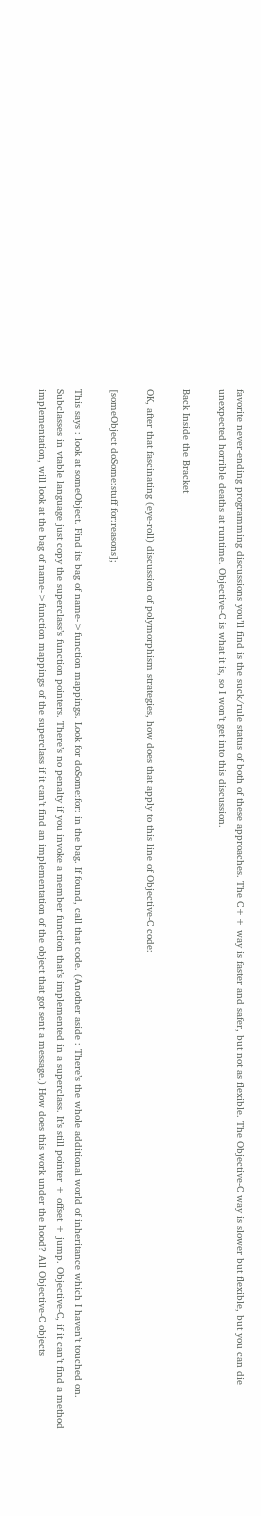favorite never-ending programming discussions you’ll find is the suck/rule status of both of these approaches. The C++ way is faster and safer, but not as flexible. The Objective-C way is slower but flexible, but you can die unexpected horrible deaths at runtime. Objective-C is what it is, so I won’t get into this discussion.

Back Inside the Bracket

OK, after that fascinating (eye-roll) discussion of polymorphism strategies, how does that apply to this line of Objective-C code:

[someObject doSome:stuff for:reasons];

This says : look at someObject. Find its bag of name->function mappings. Look for doSome:for: in the bag. If found, call that code. (Another aside : There’s the whole additional world of inheritance which I haven’t touched on. Subclasses in vtable language just copy the superclass’s function pointers. There’s no penalty if you invoke a member function that’s implemented in a superclass. It’s still pointer + offset + jump. Objective-C, if it can’t find a method implementation, will look at the bag of name->function mappings of the superclass if it can’t find an implementation of the object that got sent a message.) How does this work under the hood? All Objective-C objects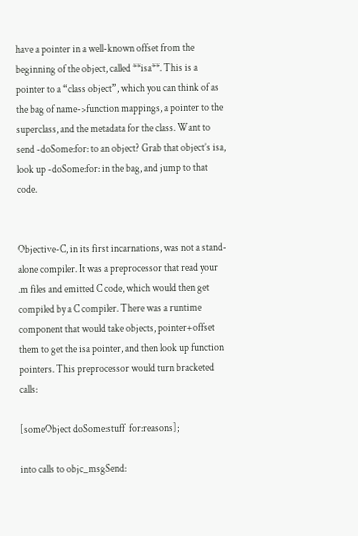have a pointer in a well-known offset from the beginning of the object, called **isa**. This is a pointer to a “class object”, which you can think of as the bag of name->function mappings, a pointer to the superclass, and the metadata for the class. Want to send -doSome:for: to an object? Grab that object’s isa, look up -doSome:for: in the bag, and jump to that code.


Objective-C, in its first incarnations, was not a stand-alone compiler. It was a preprocessor that read your .m files and emitted C code, which would then get compiled by a C compiler. There was a runtime component that would take objects, pointer+offset them to get the isa pointer, and then look up function pointers. This preprocessor would turn bracketed calls:

[someObject doSome:stuff  for:reasons];

into calls to objc_msgSend: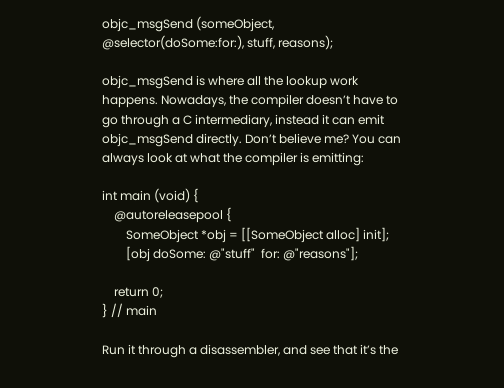objc_msgSend (someObject, @selector(doSome:for:), stuff, reasons);

objc_msgSend is where all the lookup work happens. Nowadays, the compiler doesn’t have to go through a C intermediary, instead it can emit objc_msgSend directly. Don’t believe me? You can always look at what the compiler is emitting:

int main (void) {
    @autoreleasepool {
        SomeObject *obj = [[SomeObject alloc] init];
        [obj doSome: @"stuff"  for: @"reasons"];

    return 0;
} // main

Run it through a disassembler, and see that it’s the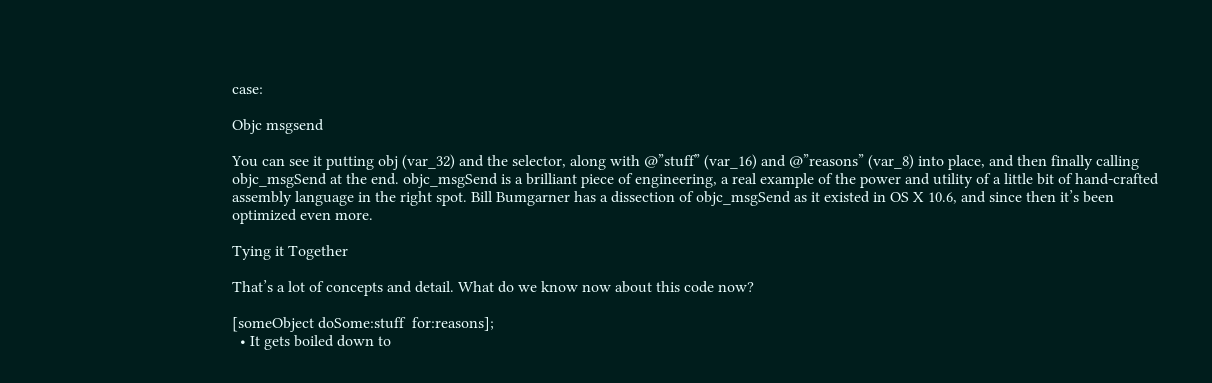case:

Objc msgsend

You can see it putting obj (var_32) and the selector, along with @”stuff” (var_16) and @”reasons” (var_8) into place, and then finally calling objc_msgSend at the end. objc_msgSend is a brilliant piece of engineering, a real example of the power and utility of a little bit of hand-crafted assembly language in the right spot. Bill Bumgarner has a dissection of objc_msgSend as it existed in OS X 10.6, and since then it’s been optimized even more.

Tying it Together

That’s a lot of concepts and detail. What do we know now about this code now?

[someObject doSome:stuff  for:reasons];
  • It gets boiled down to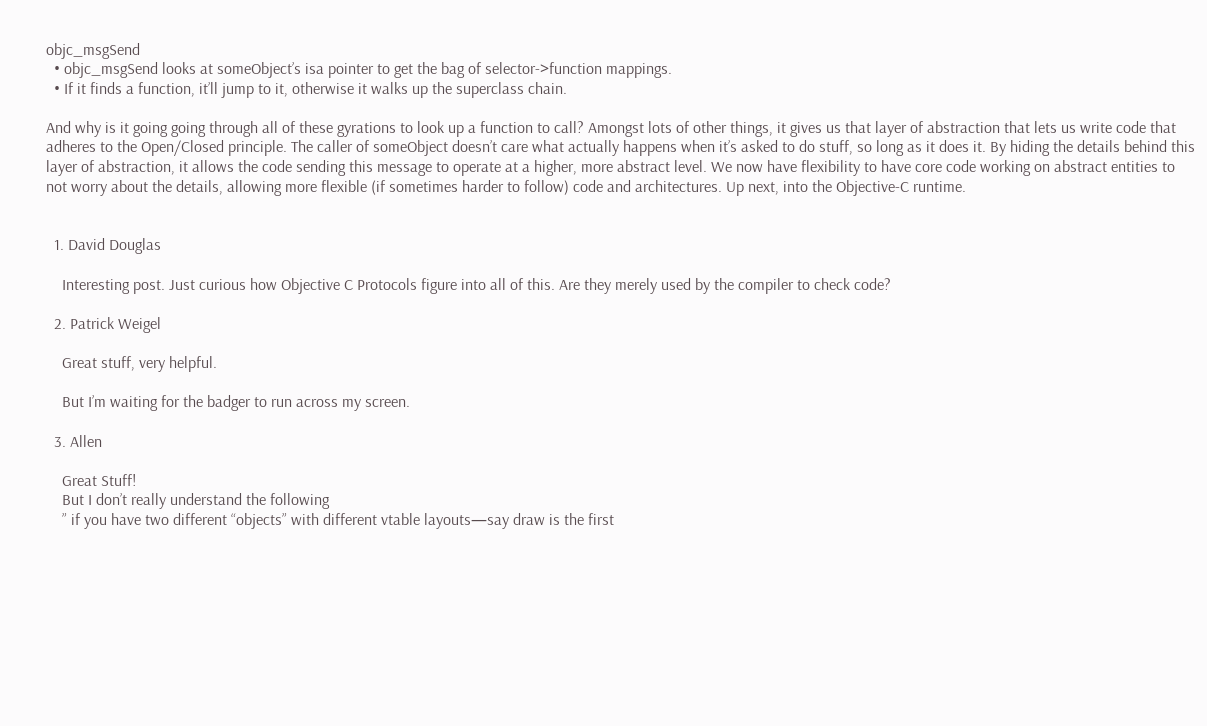objc_msgSend
  • objc_msgSend looks at someObject’s isa pointer to get the bag of selector->function mappings.
  • If it finds a function, it’ll jump to it, otherwise it walks up the superclass chain.

And why is it going going through all of these gyrations to look up a function to call? Amongst lots of other things, it gives us that layer of abstraction that lets us write code that adheres to the Open/Closed principle. The caller of someObject doesn’t care what actually happens when it’s asked to do stuff, so long as it does it. By hiding the details behind this layer of abstraction, it allows the code sending this message to operate at a higher, more abstract level. We now have flexibility to have core code working on abstract entities to not worry about the details, allowing more flexible (if sometimes harder to follow) code and architectures. Up next, into the Objective-C runtime.


  1. David Douglas

    Interesting post. Just curious how Objective C Protocols figure into all of this. Are they merely used by the compiler to check code?

  2. Patrick Weigel

    Great stuff, very helpful.

    But I’m waiting for the badger to run across my screen.

  3. Allen

    Great Stuff!
    But I don’t really understand the following
    ” if you have two different “objects” with different vtable layouts—say draw is the first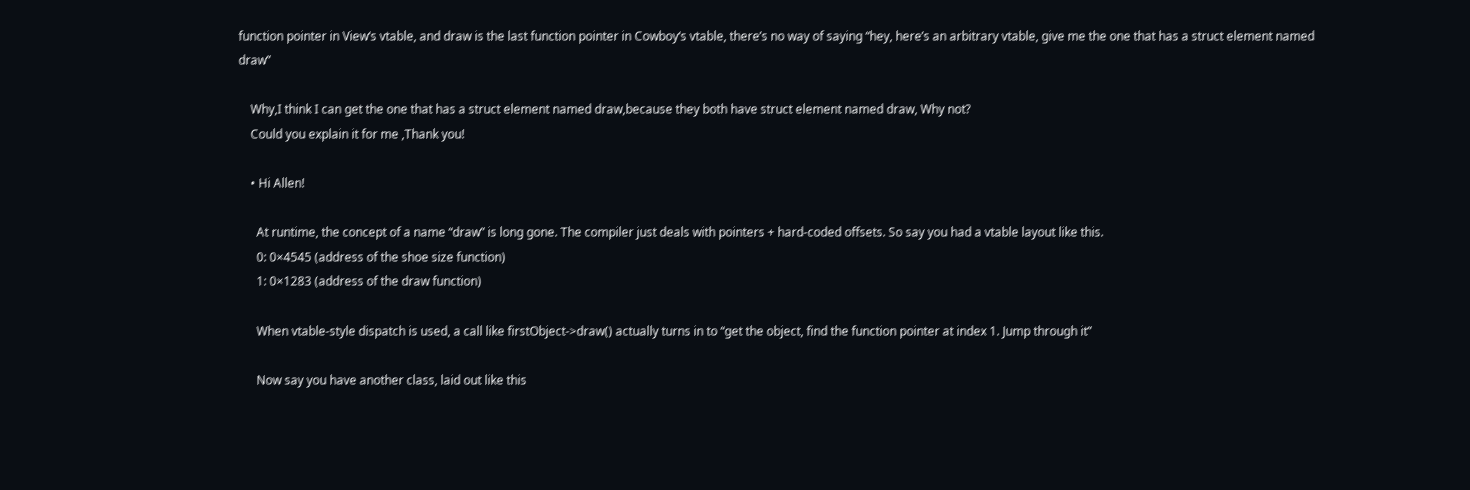function pointer in View‘s vtable, and draw is the last function pointer in Cowboy‘s vtable, there’s no way of saying “hey, here’s an arbitrary vtable, give me the one that has a struct element named draw”

    Why,I think I can get the one that has a struct element named draw,because they both have struct element named draw, Why not?
    Could you explain it for me ,Thank you!

    • Hi Allen!

      At runtime, the concept of a name “draw” is long gone. The compiler just deals with pointers + hard-coded offsets. So say you had a vtable layout like this.
      0: 0×4545 (address of the shoe size function)
      1: 0×1283 (address of the draw function)

      When vtable-style dispatch is used, a call like firstObject->draw() actually turns in to “get the object, find the function pointer at index 1. Jump through it”

      Now say you have another class, laid out like this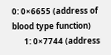0: 0×6655 (address of blood type function)
      1: 0×7744 (address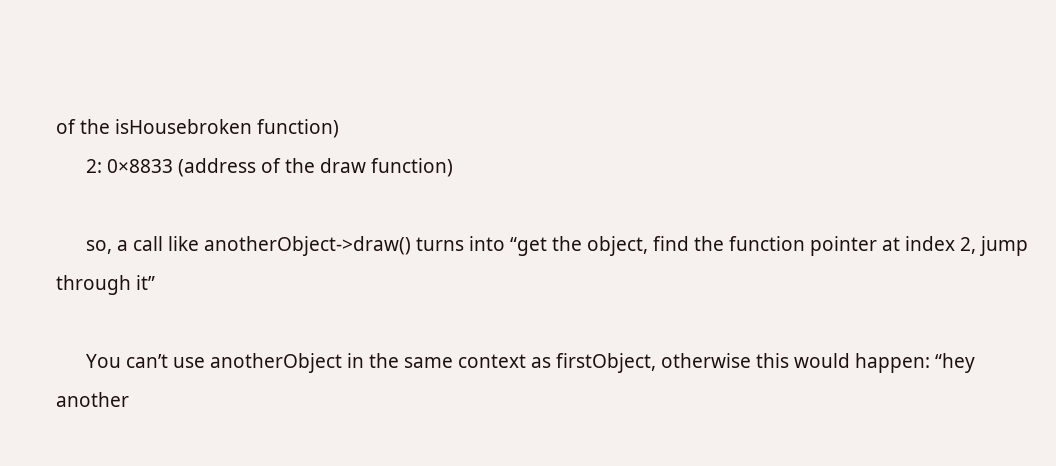of the isHousebroken function)
      2: 0×8833 (address of the draw function)

      so, a call like anotherObject->draw() turns into “get the object, find the function pointer at index 2, jump through it”

      You can’t use anotherObject in the same context as firstObject, otherwise this would happen: “hey another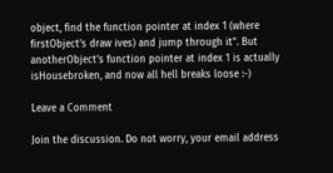object, find the function pointer at index 1 (where firstObject’s draw ives) and jump through it”. But anotherObject’s function pointer at index 1 is actually isHousebroken, and now all hell breaks loose :-)

Leave a Comment

Join the discussion. Do not worry, your email address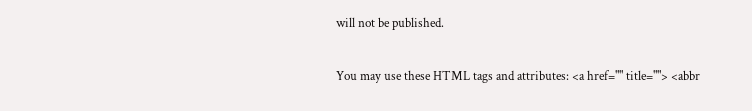will not be published.

You may use these HTML tags and attributes: <a href="" title=""> <abbr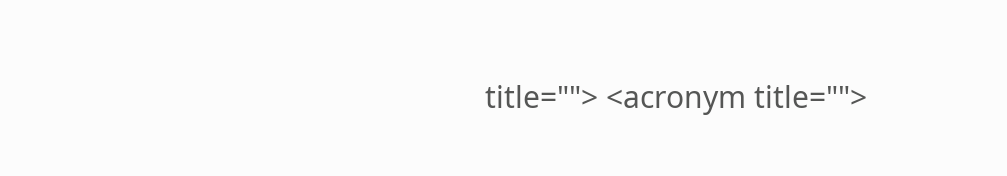title=""> <acronym title="">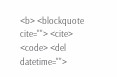<b> <blockquote cite=""> <cite> <code> <del datetime="">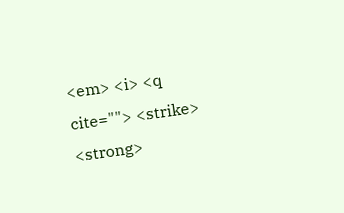<em> <i> <q cite=""> <strike> <strong>